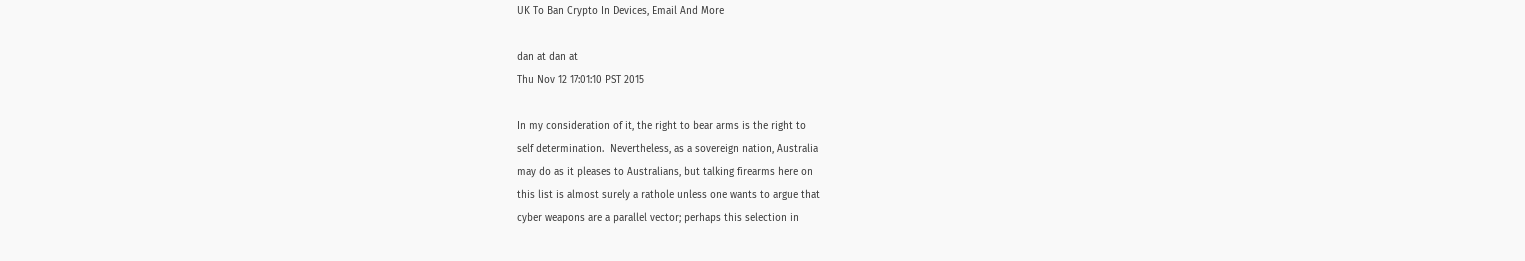UK To Ban Crypto In Devices, Email And More

dan at dan at
Thu Nov 12 17:01:10 PST 2015

In my consideration of it, the right to bear arms is the right to
self determination.  Nevertheless, as a sovereign nation, Australia
may do as it pleases to Australians, but talking firearms here on
this list is almost surely a rathole unless one wants to argue that
cyber weapons are a parallel vector; perhaps this selection in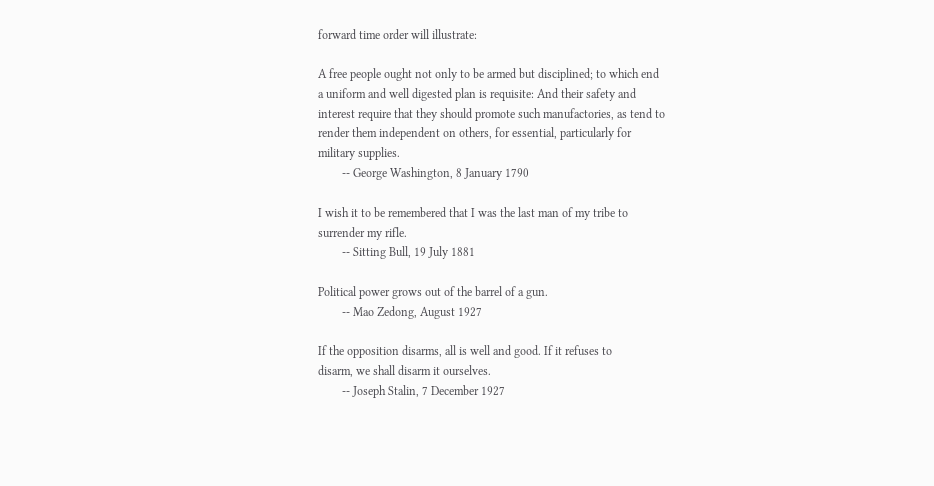forward time order will illustrate:

A free people ought not only to be armed but disciplined; to which end
a uniform and well digested plan is requisite: And their safety and
interest require that they should promote such manufactories, as tend to
render them independent on others, for essential, particularly for
military supplies.
        -- George Washington, 8 January 1790

I wish it to be remembered that I was the last man of my tribe to
surrender my rifle.
        -- Sitting Bull, 19 July 1881

Political power grows out of the barrel of a gun.
        -- Mao Zedong, August 1927

If the opposition disarms, all is well and good. If it refuses to
disarm, we shall disarm it ourselves.
        -- Joseph Stalin, 7 December 1927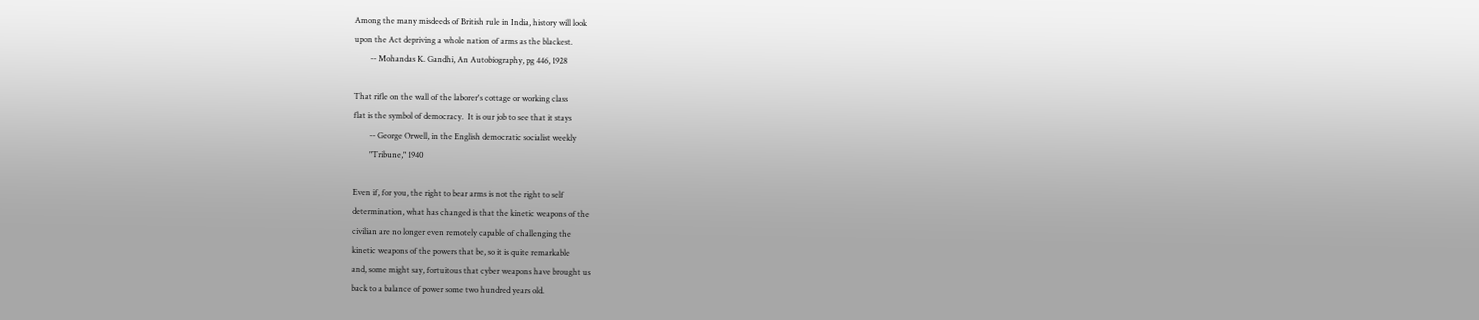Among the many misdeeds of British rule in India, history will look
upon the Act depriving a whole nation of arms as the blackest.
        -- Mohandas K. Gandhi, An Autobiography, pg 446, 1928

That rifle on the wall of the laborer's cottage or working class
flat is the symbol of democracy.  It is our job to see that it stays
        -- George Orwell, in the English democratic socialist weekly
        "Tribune," 1940

Even if, for you, the right to bear arms is not the right to self
determination, what has changed is that the kinetic weapons of the
civilian are no longer even remotely capable of challenging the
kinetic weapons of the powers that be, so it is quite remarkable
and, some might say, fortuitous that cyber weapons have brought us
back to a balance of power some two hundred years old.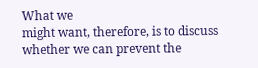What we
might want, therefore, is to discuss whether we can prevent the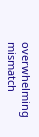overwhelming mismatch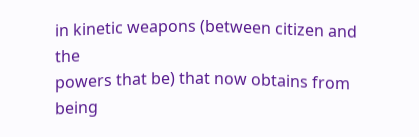in kinetic weapons (between citizen and the
powers that be) that now obtains from being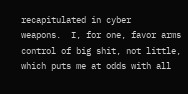recapitulated in cyber
weapons.  I, for one, favor arms control of big shit, not little,
which puts me at odds with all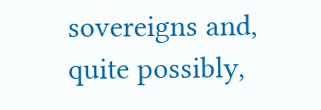sovereigns and, quite possibly,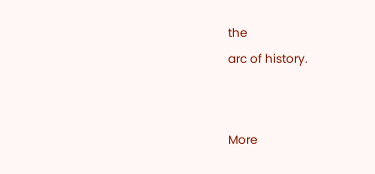the
arc of history.


More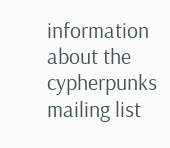information about the cypherpunks mailing list